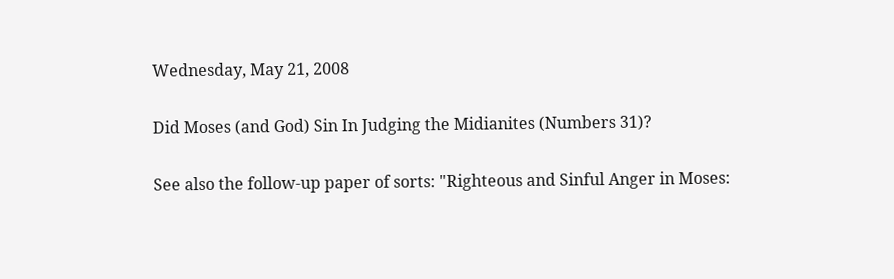Wednesday, May 21, 2008

Did Moses (and God) Sin In Judging the Midianites (Numbers 31)?

See also the follow-up paper of sorts: "Righteous and Sinful Anger in Moses: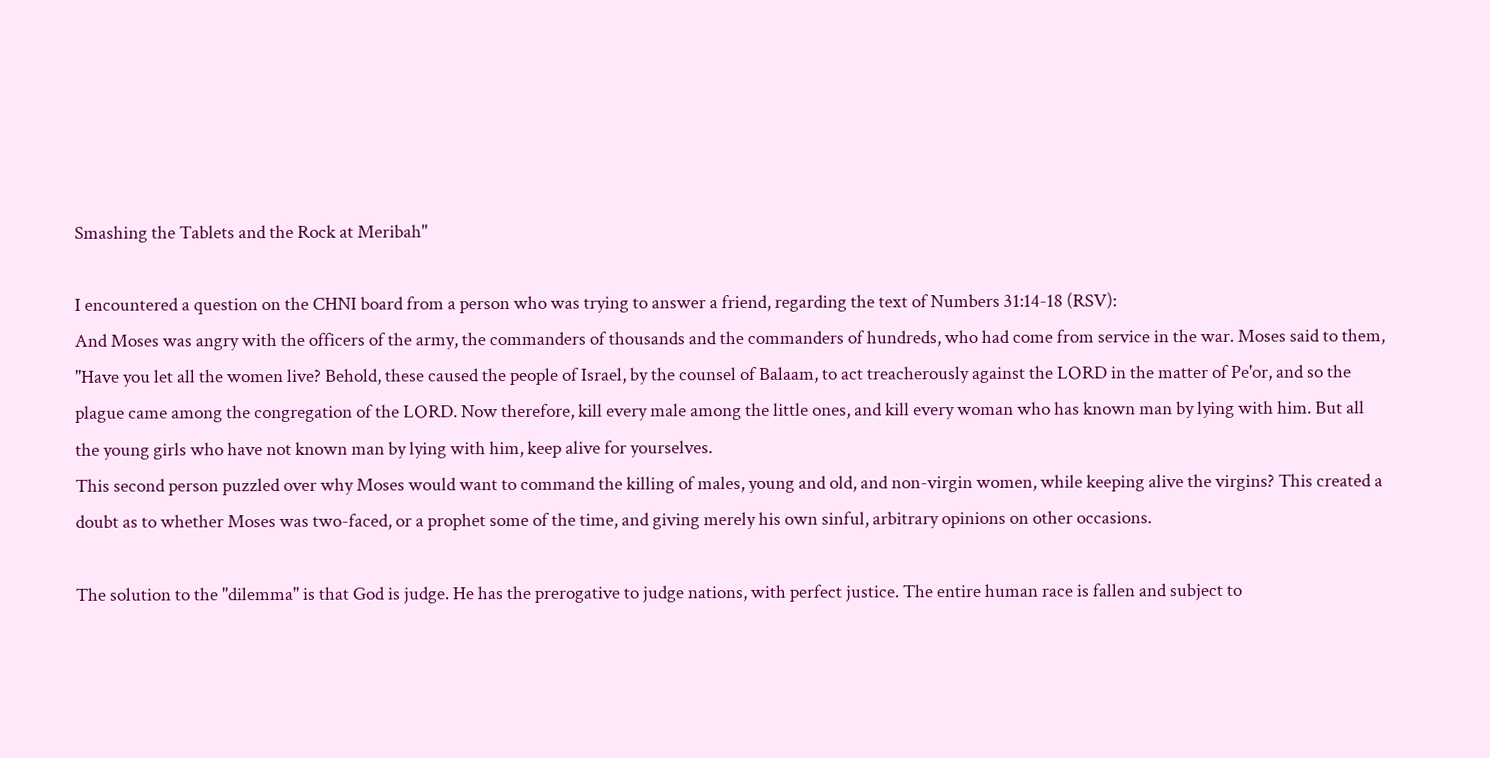Smashing the Tablets and the Rock at Meribah"

I encountered a question on the CHNI board from a person who was trying to answer a friend, regarding the text of Numbers 31:14-18 (RSV):
And Moses was angry with the officers of the army, the commanders of thousands and the commanders of hundreds, who had come from service in the war. Moses said to them, "Have you let all the women live? Behold, these caused the people of Israel, by the counsel of Balaam, to act treacherously against the LORD in the matter of Pe'or, and so the plague came among the congregation of the LORD. Now therefore, kill every male among the little ones, and kill every woman who has known man by lying with him. But all the young girls who have not known man by lying with him, keep alive for yourselves.
This second person puzzled over why Moses would want to command the killing of males, young and old, and non-virgin women, while keeping alive the virgins? This created a doubt as to whether Moses was two-faced, or a prophet some of the time, and giving merely his own sinful, arbitrary opinions on other occasions.

The solution to the "dilemma" is that God is judge. He has the prerogative to judge nations, with perfect justice. The entire human race is fallen and subject to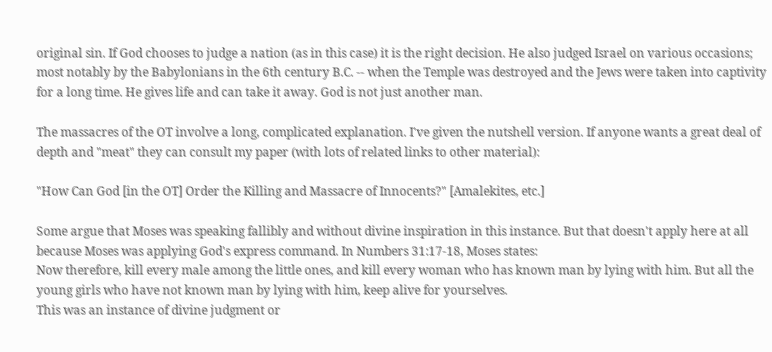original sin. If God chooses to judge a nation (as in this case) it is the right decision. He also judged Israel on various occasions; most notably by the Babylonians in the 6th century B.C. -- when the Temple was destroyed and the Jews were taken into captivity for a long time. He gives life and can take it away. God is not just another man.

The massacres of the OT involve a long, complicated explanation. I've given the nutshell version. If anyone wants a great deal of depth and "meat" they can consult my paper (with lots of related links to other material):

"How Can God [in the OT] Order the Killing and Massacre of Innocents?" [Amalekites, etc.]

Some argue that Moses was speaking fallibly and without divine inspiration in this instance. But that doesn't apply here at all because Moses was applying God's express command. In Numbers 31:17-18, Moses states:
Now therefore, kill every male among the little ones, and kill every woman who has known man by lying with him. But all the young girls who have not known man by lying with him, keep alive for yourselves.
This was an instance of divine judgment or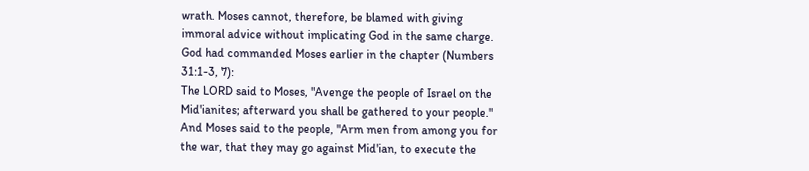wrath. Moses cannot, therefore, be blamed with giving immoral advice without implicating God in the same charge. God had commanded Moses earlier in the chapter (Numbers 31:1-3, 7):
The LORD said to Moses, "Avenge the people of Israel on the Mid'ianites; afterward you shall be gathered to your people." And Moses said to the people, "Arm men from among you for the war, that they may go against Mid'ian, to execute the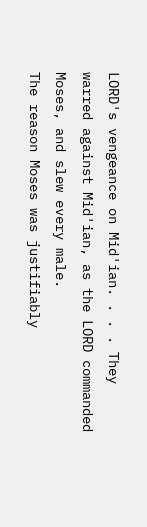LORD's vengeance on Mid'ian. . . . They warred against Mid'ian, as the LORD commanded Moses, and slew every male.
The reason Moses was justifiably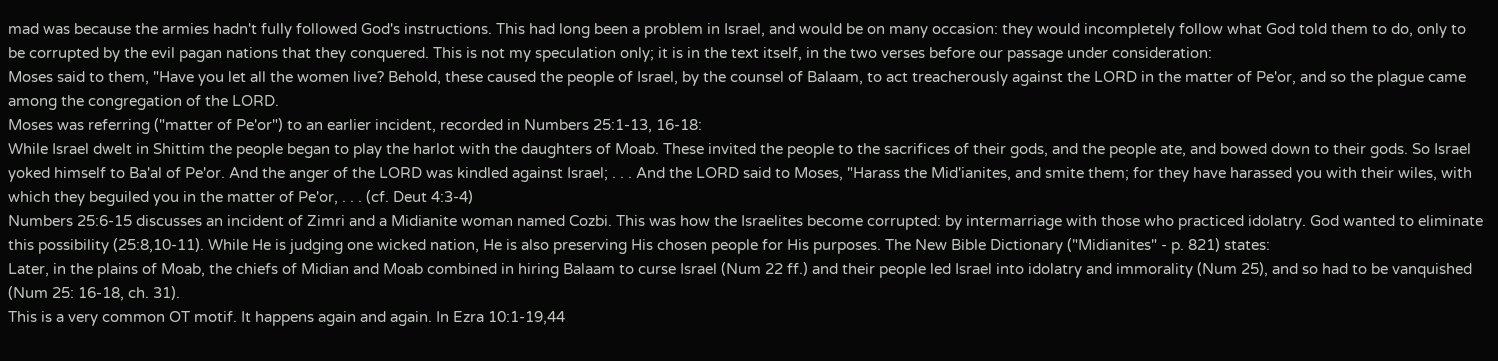mad was because the armies hadn't fully followed God's instructions. This had long been a problem in Israel, and would be on many occasion: they would incompletely follow what God told them to do, only to be corrupted by the evil pagan nations that they conquered. This is not my speculation only; it is in the text itself, in the two verses before our passage under consideration:
Moses said to them, "Have you let all the women live? Behold, these caused the people of Israel, by the counsel of Balaam, to act treacherously against the LORD in the matter of Pe'or, and so the plague came among the congregation of the LORD.
Moses was referring ("matter of Pe'or") to an earlier incident, recorded in Numbers 25:1-13, 16-18:
While Israel dwelt in Shittim the people began to play the harlot with the daughters of Moab. These invited the people to the sacrifices of their gods, and the people ate, and bowed down to their gods. So Israel yoked himself to Ba'al of Pe'or. And the anger of the LORD was kindled against Israel; . . . And the LORD said to Moses, "Harass the Mid'ianites, and smite them; for they have harassed you with their wiles, with which they beguiled you in the matter of Pe'or, . . . (cf. Deut 4:3-4)
Numbers 25:6-15 discusses an incident of Zimri and a Midianite woman named Cozbi. This was how the Israelites become corrupted: by intermarriage with those who practiced idolatry. God wanted to eliminate this possibility (25:8,10-11). While He is judging one wicked nation, He is also preserving His chosen people for His purposes. The New Bible Dictionary ("Midianites" - p. 821) states:
Later, in the plains of Moab, the chiefs of Midian and Moab combined in hiring Balaam to curse Israel (Num 22 ff.) and their people led Israel into idolatry and immorality (Num 25), and so had to be vanquished (Num 25: 16-18, ch. 31).
This is a very common OT motif. It happens again and again. In Ezra 10:1-19,44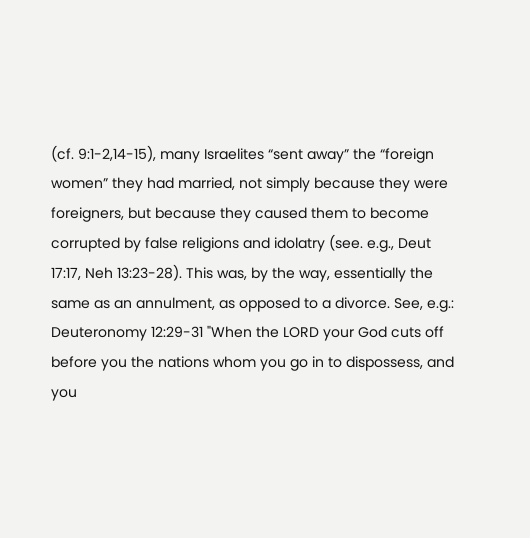(cf. 9:1-2,14-15), many Israelites “sent away” the “foreign women” they had married, not simply because they were foreigners, but because they caused them to become corrupted by false religions and idolatry (see. e.g., Deut 17:17, Neh 13:23-28). This was, by the way, essentially the same as an annulment, as opposed to a divorce. See, e.g.:
Deuteronomy 12:29-31 "When the LORD your God cuts off before you the nations whom you go in to dispossess, and you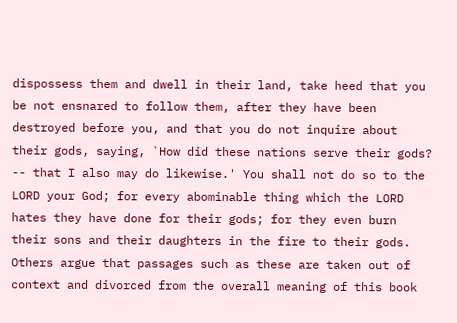dispossess them and dwell in their land, take heed that you be not ensnared to follow them, after they have been destroyed before you, and that you do not inquire about their gods, saying, `How did these nations serve their gods? -- that I also may do likewise.' You shall not do so to the LORD your God; for every abominable thing which the LORD hates they have done for their gods; for they even burn their sons and their daughters in the fire to their gods.
Others argue that passages such as these are taken out of context and divorced from the overall meaning of this book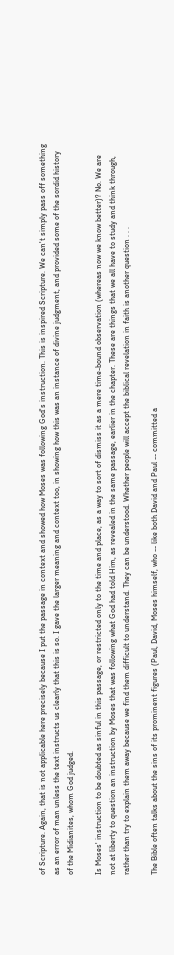of Scripture. Again, that is not applicable here precisely because I put the passage in context and showed how Moses was following God's instruction. This is inspired Scripture. We can't simply pass off something as an error of man unless the text instructs us clearly that this is so. I gave the larger meaning and context too, in showing how this was an instance of divine judgment, and provided some of the sordid history of the Midianites, whom God judged.

Is Moses' instruction to be doubted as sinful in this passage, or restricted only to the time and place, as a way to sort of dismiss it as a mere time-bound observation (whereas now we know better)? No. We are not at liberty to question an instruction by Moses that was following what God had told Him, as revealed in the same passage, earlier in the chapter. These are things that we all have to study and think through, rather than try to explain them away because we find them difficult to understand. They can be understood. Whether people will accept the biblical revelation in faith is another question . . .

The Bible often talks about the sins of its prominent figures (Paul, David, Moses himself, who -- like both David and Paul -- committed a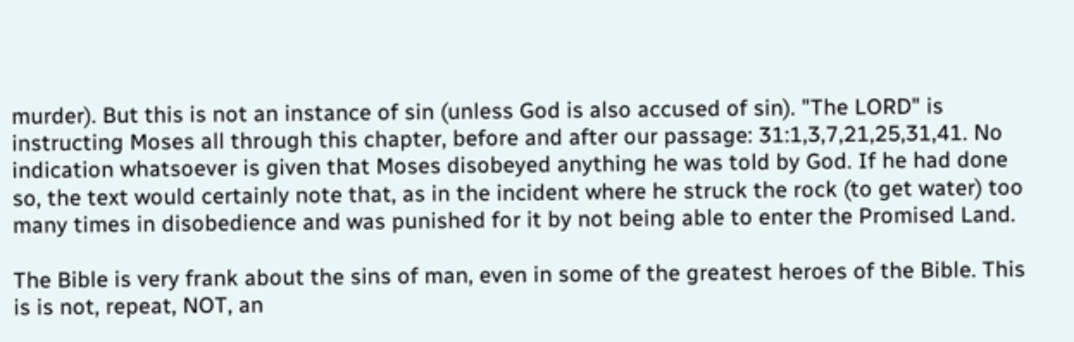murder). But this is not an instance of sin (unless God is also accused of sin). "The LORD" is instructing Moses all through this chapter, before and after our passage: 31:1,3,7,21,25,31,41. No indication whatsoever is given that Moses disobeyed anything he was told by God. If he had done so, the text would certainly note that, as in the incident where he struck the rock (to get water) too many times in disobedience and was punished for it by not being able to enter the Promised Land.

The Bible is very frank about the sins of man, even in some of the greatest heroes of the Bible. This is is not, repeat, NOT, an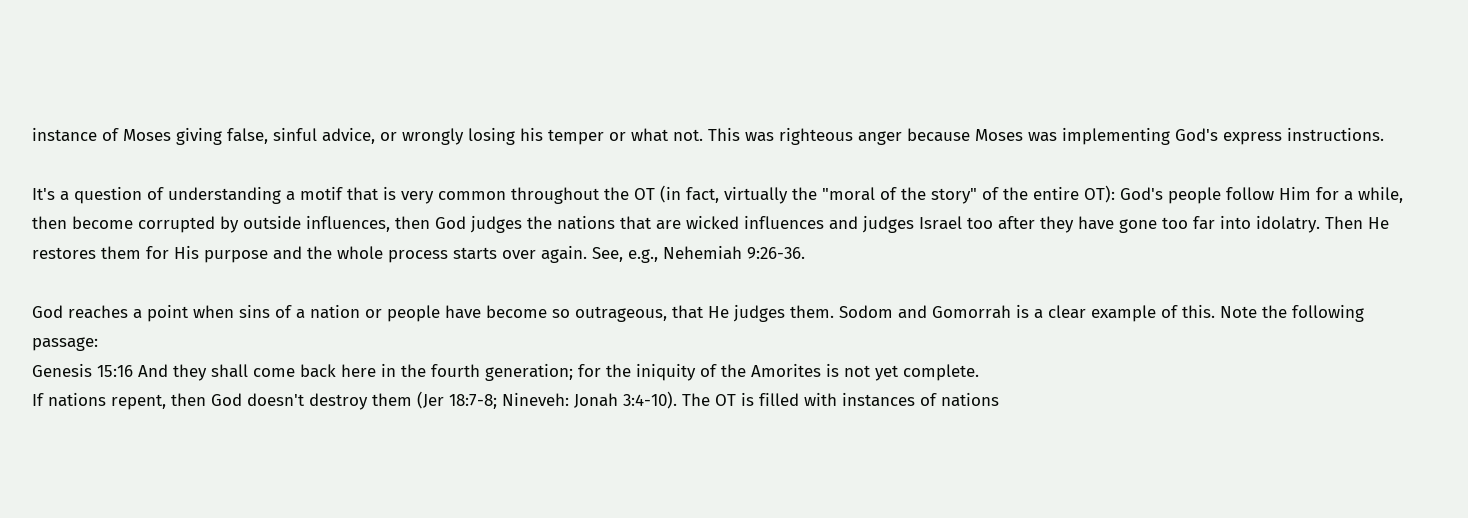instance of Moses giving false, sinful advice, or wrongly losing his temper or what not. This was righteous anger because Moses was implementing God's express instructions.

It's a question of understanding a motif that is very common throughout the OT (in fact, virtually the "moral of the story" of the entire OT): God's people follow Him for a while, then become corrupted by outside influences, then God judges the nations that are wicked influences and judges Israel too after they have gone too far into idolatry. Then He restores them for His purpose and the whole process starts over again. See, e.g., Nehemiah 9:26-36.

God reaches a point when sins of a nation or people have become so outrageous, that He judges them. Sodom and Gomorrah is a clear example of this. Note the following passage:
Genesis 15:16 And they shall come back here in the fourth generation; for the iniquity of the Amorites is not yet complete.
If nations repent, then God doesn't destroy them (Jer 18:7-8; Nineveh: Jonah 3:4-10). The OT is filled with instances of nations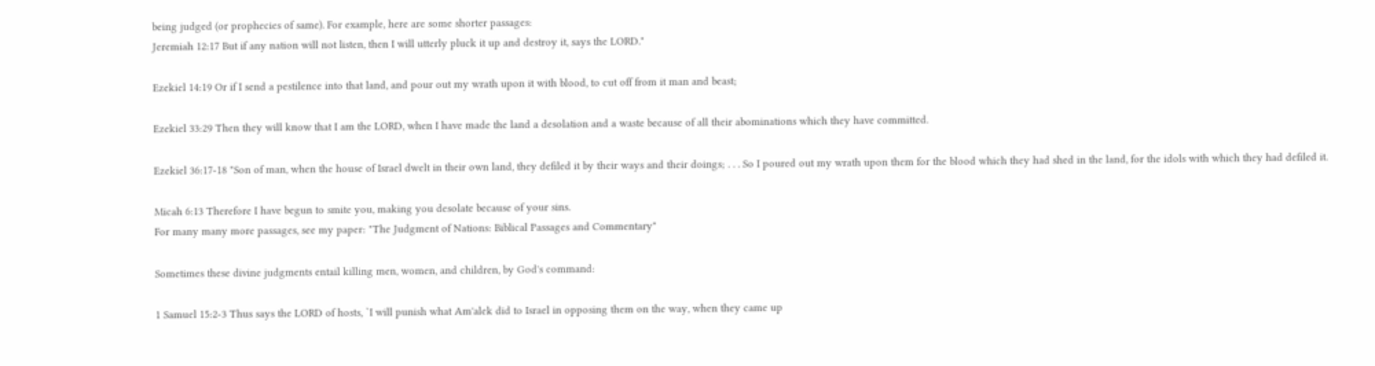being judged (or prophecies of same). For example, here are some shorter passages:
Jeremiah 12:17 But if any nation will not listen, then I will utterly pluck it up and destroy it, says the LORD."

Ezekiel 14:19 Or if I send a pestilence into that land, and pour out my wrath upon it with blood, to cut off from it man and beast;

Ezekiel 33:29 Then they will know that I am the LORD, when I have made the land a desolation and a waste because of all their abominations which they have committed.

Ezekiel 36:17-18 "Son of man, when the house of Israel dwelt in their own land, they defiled it by their ways and their doings; . . . So I poured out my wrath upon them for the blood which they had shed in the land, for the idols with which they had defiled it.

Micah 6:13 Therefore I have begun to smite you, making you desolate because of your sins.
For many many more passages, see my paper: "The Judgment of Nations: Biblical Passages and Commentary"

Sometimes these divine judgments entail killing men, women, and children, by God's command:

1 Samuel 15:2-3 Thus says the LORD of hosts, `I will punish what Am'alek did to Israel in opposing them on the way, when they came up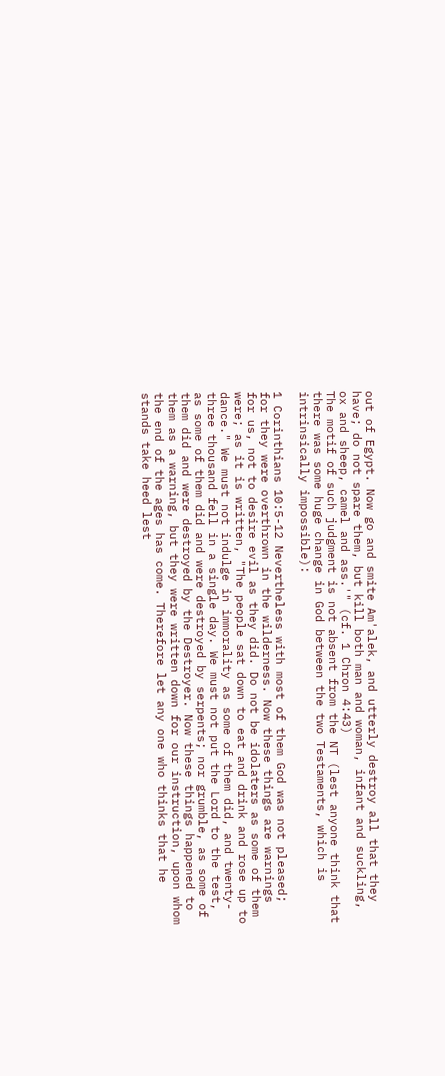out of Egypt. Now go and smite Am'alek, and utterly destroy all that they have; do not spare them, but kill both man and woman, infant and suckling, ox and sheep, camel and ass.'" (cf. 1 Chron 4:43)
The motif of such judgment is not absent from the NT (lest anyone think that there was some huge change in God between the two Testaments, which is intrinsically impossible):

1 Corinthians 10:5-12 Nevertheless with most of them God was not pleased; for they were overthrown in the wilderness. Now these things are warnings for us, not to desire evil as they did. Do not be idolaters as some of them were; as it is written, "The people sat down to eat and drink and rose up to dance." We must not indulge in immorality as some of them did, and twenty-three thousand fell in a single day. We must not put the Lord to the test, as some of them did and were destroyed by serpents; nor grumble, as some of them did and were destroyed by the Destroyer. Now these things happened to them as a warning, but they were written down for our instruction, upon whom the end of the ages has come. Therefore let any one who thinks that he stands take heed lest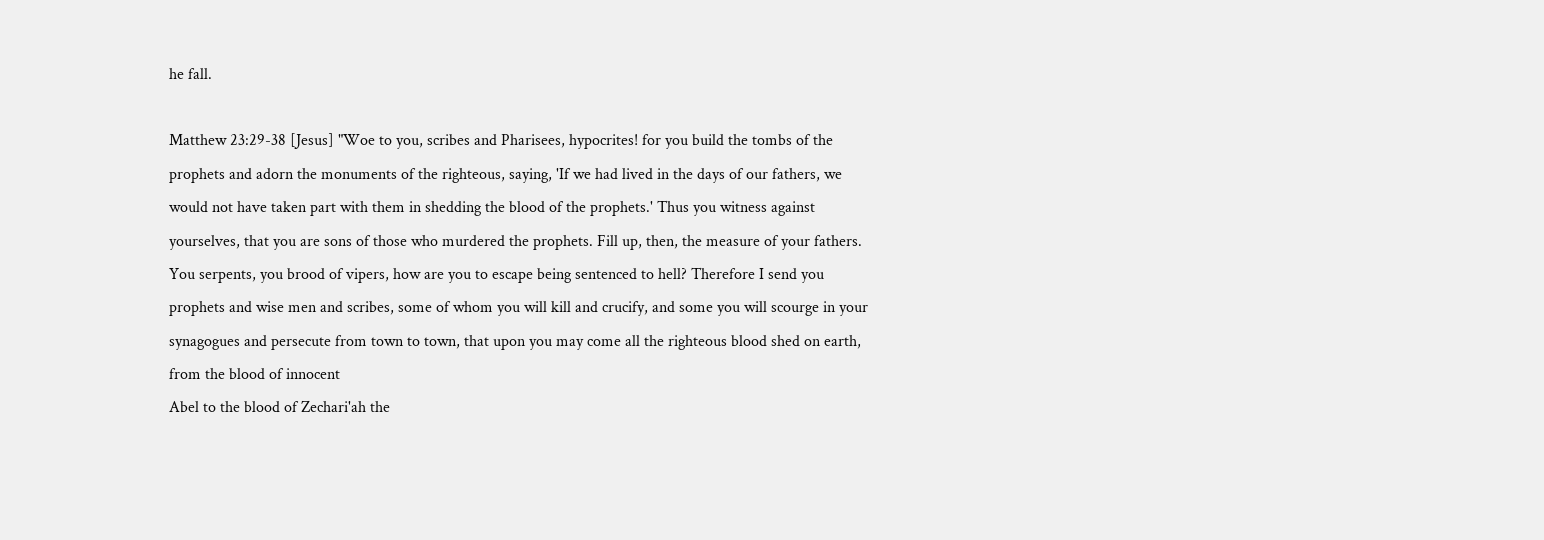he fall.

Matthew 23:29-38 [Jesus] "Woe to you, scribes and Pharisees, hypocrites! for you build the tombs of the prophets and adorn the monuments of the righteous, saying, 'If we had lived in the days of our fathers, we would not have taken part with them in shedding the blood of the prophets.' Thus you witness against yourselves, that you are sons of those who murdered the prophets. Fill up, then, the measure of your fathers. You serpents, you brood of vipers, how are you to escape being sentenced to hell? Therefore I send you prophets and wise men and scribes, some of whom you will kill and crucify, and some you will scourge in your synagogues and persecute from town to town, that upon you may come all the righteous blood shed on earth, from the blood of innocent
Abel to the blood of Zechari'ah the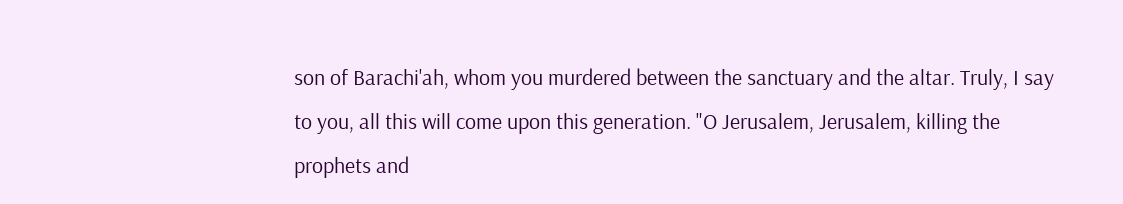son of Barachi'ah, whom you murdered between the sanctuary and the altar. Truly, I say to you, all this will come upon this generation. "O Jerusalem, Jerusalem, killing the prophets and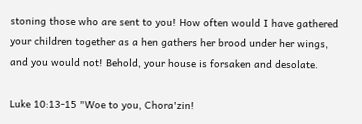stoning those who are sent to you! How often would I have gathered your children together as a hen gathers her brood under her wings, and you would not! Behold, your house is forsaken and desolate.

Luke 10:13-15 "Woe to you, Chora'zin!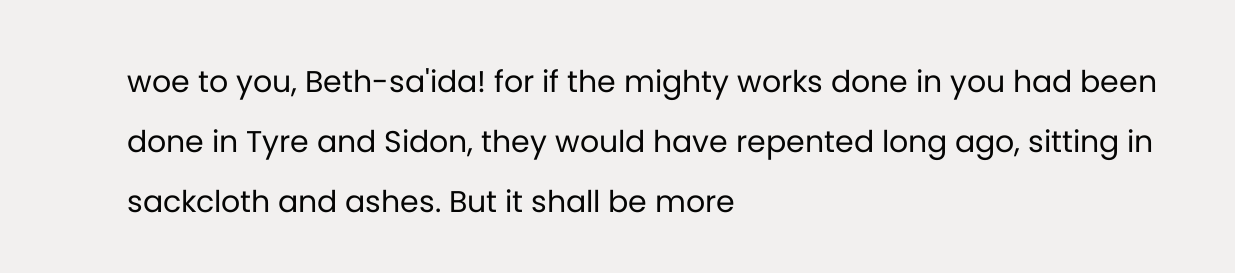woe to you, Beth-sa'ida! for if the mighty works done in you had been done in Tyre and Sidon, they would have repented long ago, sitting in sackcloth and ashes. But it shall be more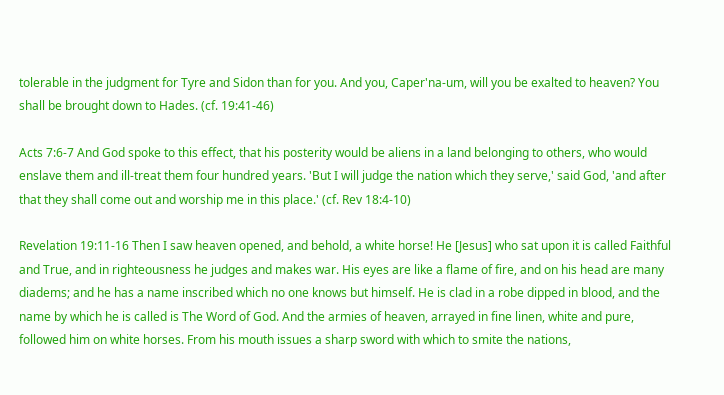tolerable in the judgment for Tyre and Sidon than for you. And you, Caper'na-um, will you be exalted to heaven? You shall be brought down to Hades. (cf. 19:41-46)

Acts 7:6-7 And God spoke to this effect, that his posterity would be aliens in a land belonging to others, who would enslave them and ill-treat them four hundred years. 'But I will judge the nation which they serve,' said God, 'and after that they shall come out and worship me in this place.' (cf. Rev 18:4-10)

Revelation 19:11-16 Then I saw heaven opened, and behold, a white horse! He [Jesus] who sat upon it is called Faithful and True, and in righteousness he judges and makes war. His eyes are like a flame of fire, and on his head are many diadems; and he has a name inscribed which no one knows but himself. He is clad in a robe dipped in blood, and the name by which he is called is The Word of God. And the armies of heaven, arrayed in fine linen, white and pure, followed him on white horses. From his mouth issues a sharp sword with which to smite the nations,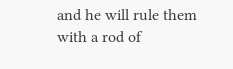and he will rule them with a rod of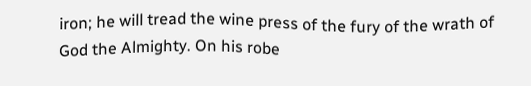iron; he will tread the wine press of the fury of the wrath of God the Almighty. On his robe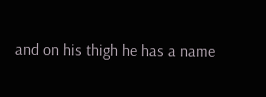and on his thigh he has a name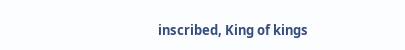inscribed, King of kings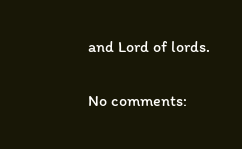and Lord of lords.

No comments: